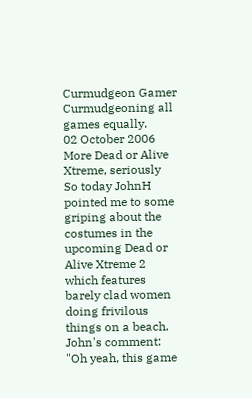Curmudgeon Gamer
Curmudgeoning all games equally.
02 October 2006
More Dead or Alive Xtreme, seriously
So today JohnH pointed me to some griping about the costumes in the upcoming Dead or Alive Xtreme 2 which features barely clad women doing frivilous things on a beach. John's comment: "Oh yeah, this game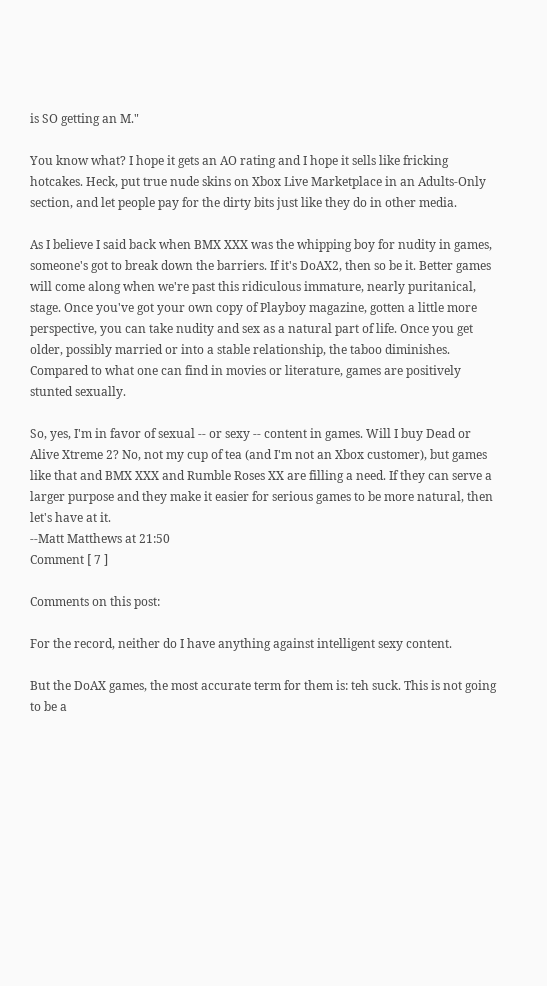is SO getting an M."

You know what? I hope it gets an AO rating and I hope it sells like fricking hotcakes. Heck, put true nude skins on Xbox Live Marketplace in an Adults-Only section, and let people pay for the dirty bits just like they do in other media.

As I believe I said back when BMX XXX was the whipping boy for nudity in games, someone's got to break down the barriers. If it's DoAX2, then so be it. Better games will come along when we're past this ridiculous immature, nearly puritanical, stage. Once you've got your own copy of Playboy magazine, gotten a little more perspective, you can take nudity and sex as a natural part of life. Once you get older, possibly married or into a stable relationship, the taboo diminishes. Compared to what one can find in movies or literature, games are positively stunted sexually.

So, yes, I'm in favor of sexual -- or sexy -- content in games. Will I buy Dead or Alive Xtreme 2? No, not my cup of tea (and I'm not an Xbox customer), but games like that and BMX XXX and Rumble Roses XX are filling a need. If they can serve a larger purpose and they make it easier for serious games to be more natural, then let's have at it.
--Matt Matthews at 21:50
Comment [ 7 ]

Comments on this post:

For the record, neither do I have anything against intelligent sexy content.

But the DoAX games, the most accurate term for them is: teh suck. This is not going to be a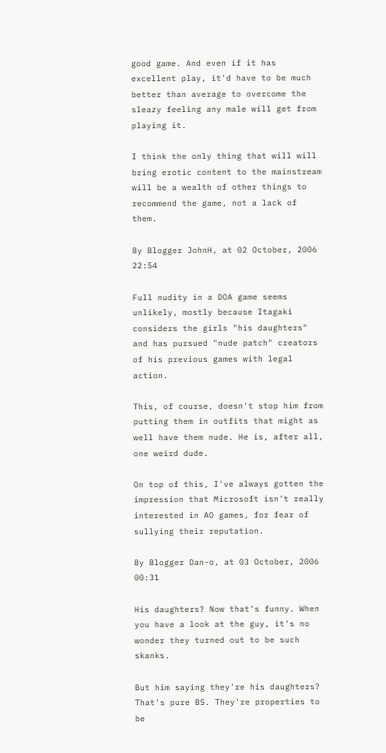good game. And even if it has excellent play, it'd have to be much better than average to overcome the sleazy feeling any male will get from playing it.

I think the only thing that will will bring erotic content to the mainstream will be a wealth of other things to recommend the game, not a lack of them.

By Blogger JohnH, at 02 October, 2006 22:54

Full nudity in a DOA game seems unlikely, mostly because Itagaki considers the girls "his daughters" and has pursued "nude patch" creators of his previous games with legal action.

This, of course, doesn't stop him from putting them in outfits that might as well have them nude. He is, after all, one weird dude.

On top of this, I've always gotten the impression that Microsoft isn't really interested in AO games, for fear of sullying their reputation.

By Blogger Dan-o, at 03 October, 2006 00:31

His daughters? Now that's funny. When you have a look at the guy, it's no wonder they turned out to be such skanks.

But him saying they're his daughters? That's pure BS. They're properties to be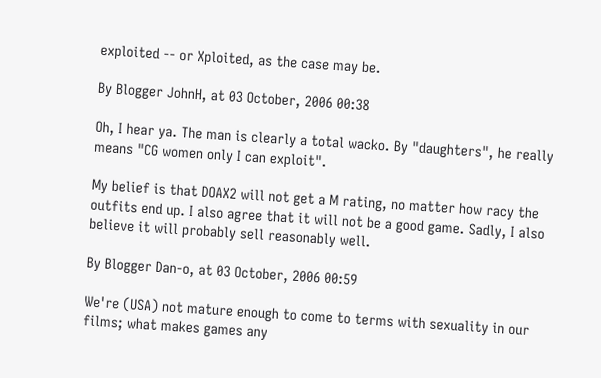exploited -- or Xploited, as the case may be.

By Blogger JohnH, at 03 October, 2006 00:38

Oh, I hear ya. The man is clearly a total wacko. By "daughters", he really means "CG women only I can exploit".

My belief is that DOAX2 will not get a M rating, no matter how racy the outfits end up. I also agree that it will not be a good game. Sadly, I also believe it will probably sell reasonably well.

By Blogger Dan-o, at 03 October, 2006 00:59

We're (USA) not mature enough to come to terms with sexuality in our films; what makes games any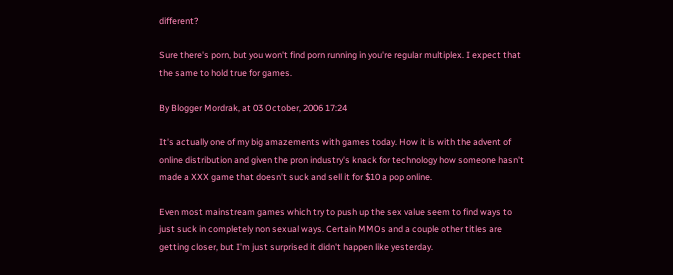different?

Sure there's porn, but you won't find porn running in you're regular multiplex. I expect that the same to hold true for games.

By Blogger Mordrak, at 03 October, 2006 17:24

It's actually one of my big amazements with games today. How it is with the advent of online distribution and given the pron industry's knack for technology how someone hasn't made a XXX game that doesn't suck and sell it for $10 a pop online.

Even most mainstream games which try to push up the sex value seem to find ways to just suck in completely non sexual ways. Certain MMOs and a couple other titles are getting closer, but I'm just surprised it didn't happen like yesterday.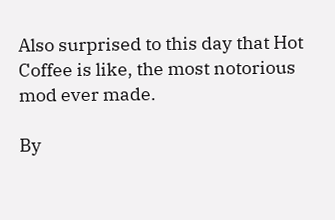Also surprised to this day that Hot Coffee is like, the most notorious mod ever made.

By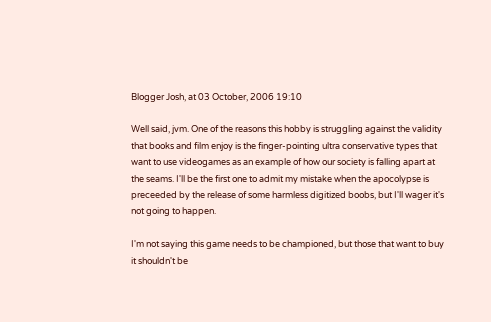Blogger Josh, at 03 October, 2006 19:10

Well said, jvm. One of the reasons this hobby is struggling against the validity that books and film enjoy is the finger-pointing ultra conservative types that want to use videogames as an example of how our society is falling apart at the seams. I'll be the first one to admit my mistake when the apocolypse is preceeded by the release of some harmless digitized boobs, but I'll wager it's not going to happen.

I'm not saying this game needs to be championed, but those that want to buy it shouldn't be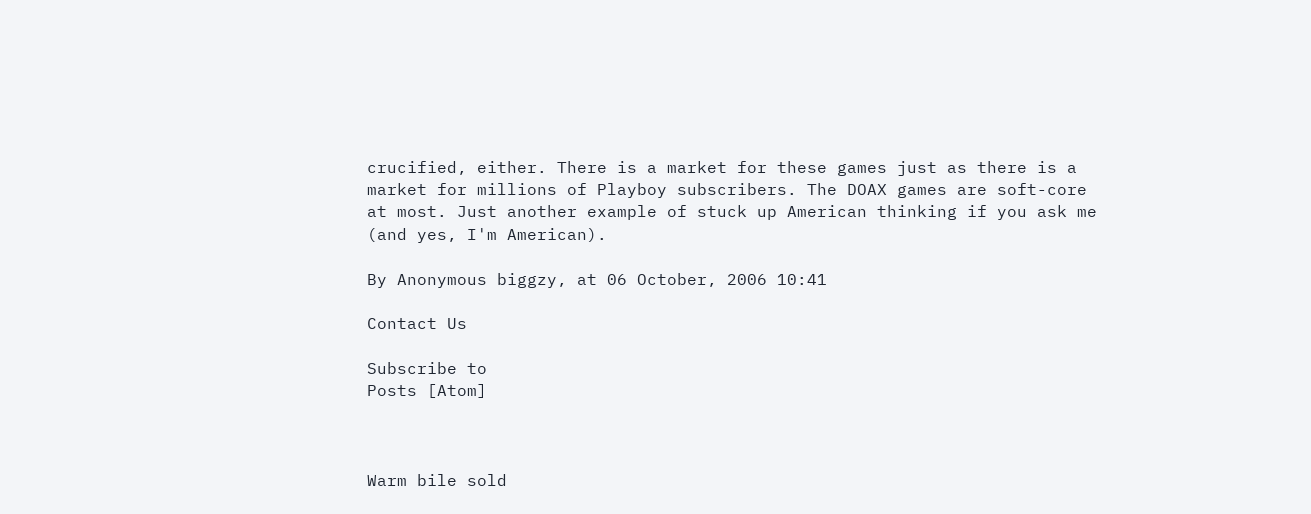crucified, either. There is a market for these games just as there is a market for millions of Playboy subscribers. The DOAX games are soft-core at most. Just another example of stuck up American thinking if you ask me (and yes, I'm American).

By Anonymous biggzy, at 06 October, 2006 10:41

Contact Us

Subscribe to
Posts [Atom]



Warm bile sold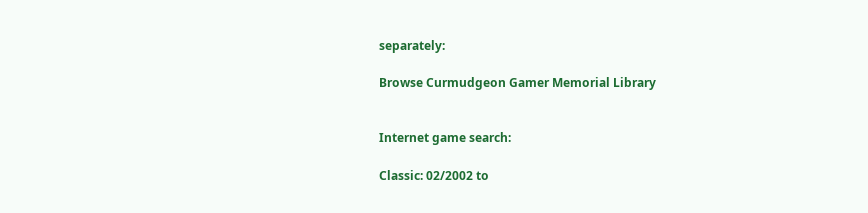separately:

Browse Curmudgeon Gamer Memorial Library


Internet game search:

Classic: 02/2002 to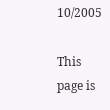10/2005

This page is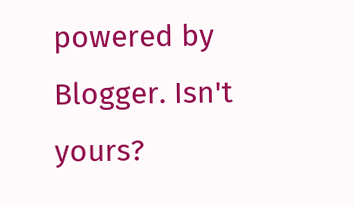powered by Blogger. Isn't yours?